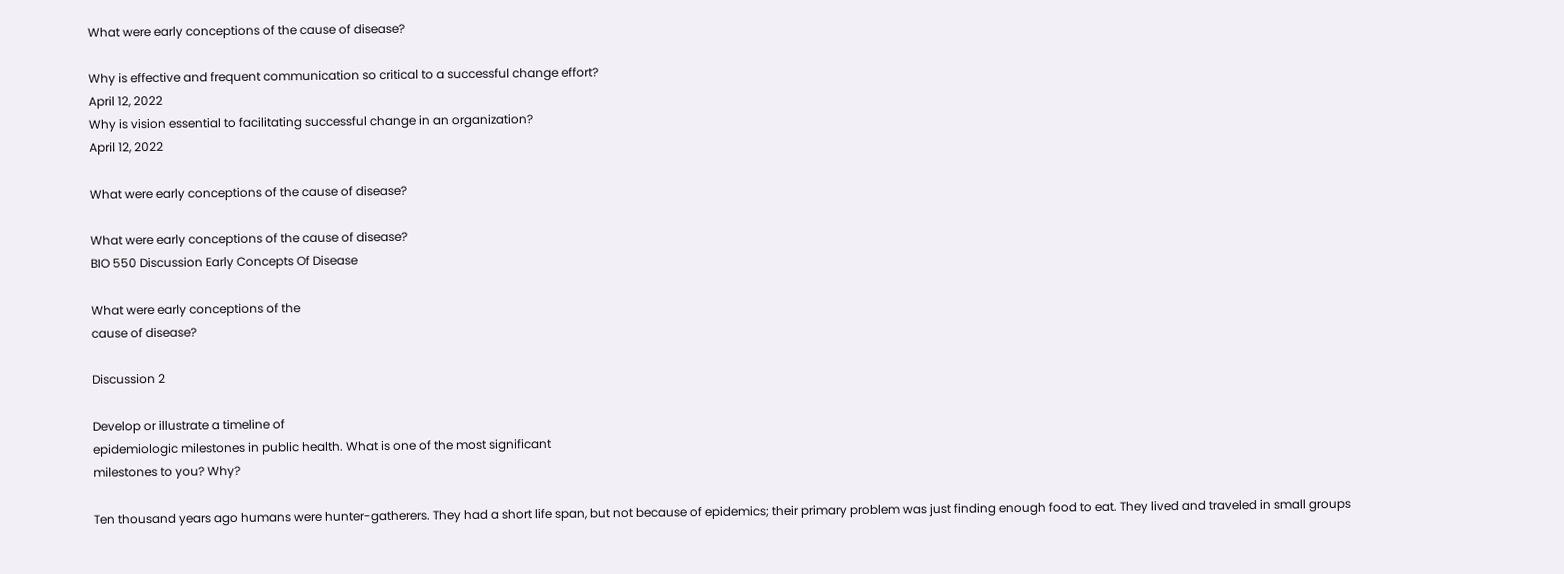What were early conceptions of the cause of disease?

Why is effective and frequent communication so critical to a successful change effort?
April 12, 2022
Why is vision essential to facilitating successful change in an organization?
April 12, 2022

What were early conceptions of the cause of disease?

What were early conceptions of the cause of disease?
BIO 550 Discussion Early Concepts Of Disease

What were early conceptions of the
cause of disease?

Discussion 2

Develop or illustrate a timeline of
epidemiologic milestones in public health. What is one of the most significant
milestones to you? Why?

Ten thousand years ago humans were hunter-gatherers. They had a short life span, but not because of epidemics; their primary problem was just finding enough food to eat. They lived and traveled in small groups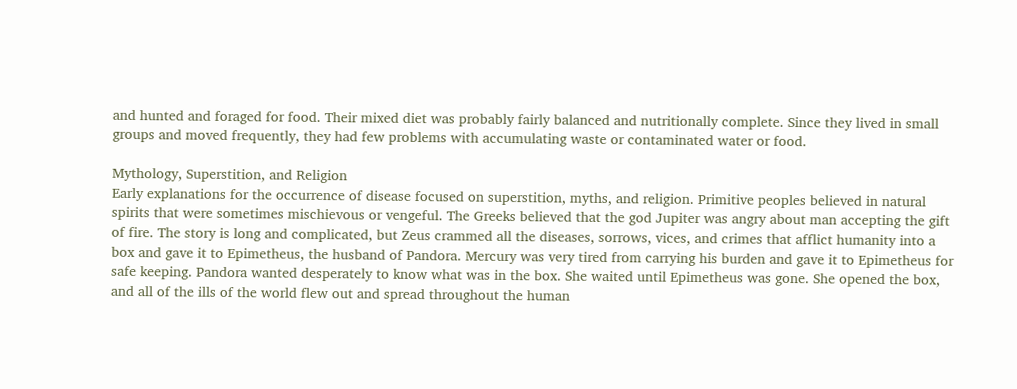and hunted and foraged for food. Their mixed diet was probably fairly balanced and nutritionally complete. Since they lived in small groups and moved frequently, they had few problems with accumulating waste or contaminated water or food.

Mythology, Superstition, and Religion
Early explanations for the occurrence of disease focused on superstition, myths, and religion. Primitive peoples believed in natural spirits that were sometimes mischievous or vengeful. The Greeks believed that the god Jupiter was angry about man accepting the gift of fire. The story is long and complicated, but Zeus crammed all the diseases, sorrows, vices, and crimes that afflict humanity into a box and gave it to Epimetheus, the husband of Pandora. Mercury was very tired from carrying his burden and gave it to Epimetheus for safe keeping. Pandora wanted desperately to know what was in the box. She waited until Epimetheus was gone. She opened the box, and all of the ills of the world flew out and spread throughout the human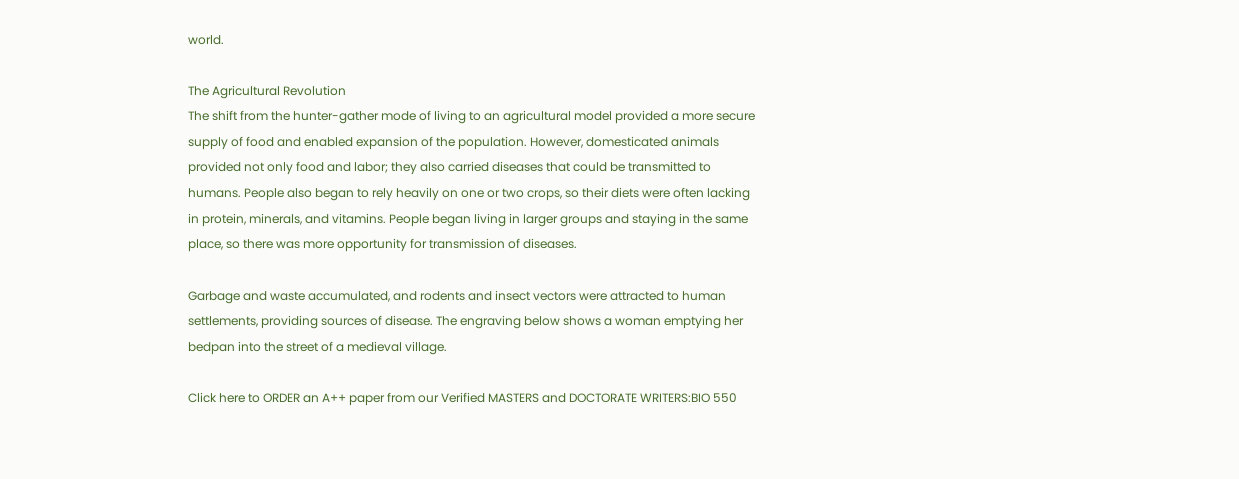world.

The Agricultural Revolution
The shift from the hunter-gather mode of living to an agricultural model provided a more secure supply of food and enabled expansion of the population. However, domesticated animals provided not only food and labor; they also carried diseases that could be transmitted to humans. People also began to rely heavily on one or two crops, so their diets were often lacking in protein, minerals, and vitamins. People began living in larger groups and staying in the same place, so there was more opportunity for transmission of diseases.

Garbage and waste accumulated, and rodents and insect vectors were attracted to human settlements, providing sources of disease. The engraving below shows a woman emptying her bedpan into the street of a medieval village.

Click here to ORDER an A++ paper from our Verified MASTERS and DOCTORATE WRITERS:BIO 550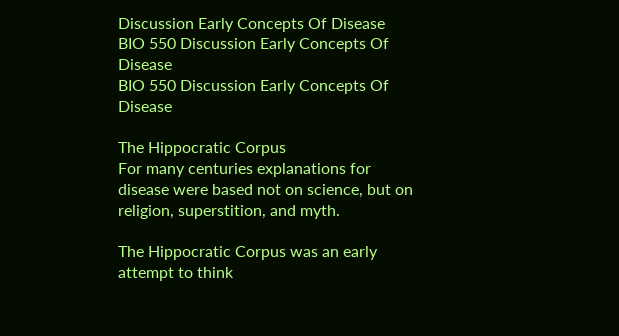Discussion Early Concepts Of Disease
BIO 550 Discussion Early Concepts Of Disease
BIO 550 Discussion Early Concepts Of Disease

The Hippocratic Corpus
For many centuries explanations for disease were based not on science, but on religion, superstition, and myth.

The Hippocratic Corpus was an early attempt to think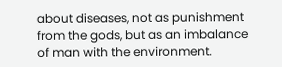about diseases, not as punishment from the gods, but as an imbalance of man with the environment.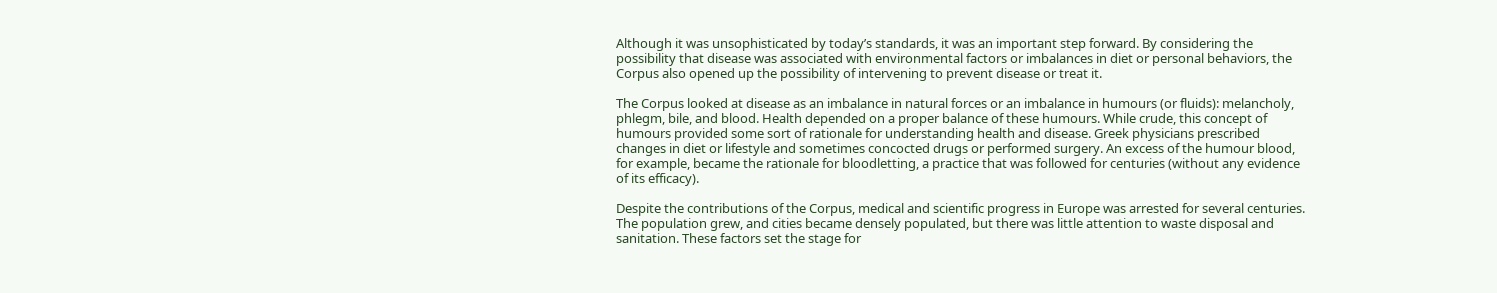Although it was unsophisticated by today’s standards, it was an important step forward. By considering the possibility that disease was associated with environmental factors or imbalances in diet or personal behaviors, the Corpus also opened up the possibility of intervening to prevent disease or treat it.

The Corpus looked at disease as an imbalance in natural forces or an imbalance in humours (or fluids): melancholy, phlegm, bile, and blood. Health depended on a proper balance of these humours. While crude, this concept of humours provided some sort of rationale for understanding health and disease. Greek physicians prescribed changes in diet or lifestyle and sometimes concocted drugs or performed surgery. An excess of the humour blood, for example, became the rationale for bloodletting, a practice that was followed for centuries (without any evidence of its efficacy).

Despite the contributions of the Corpus, medical and scientific progress in Europe was arrested for several centuries. The population grew, and cities became densely populated, but there was little attention to waste disposal and sanitation. These factors set the stage for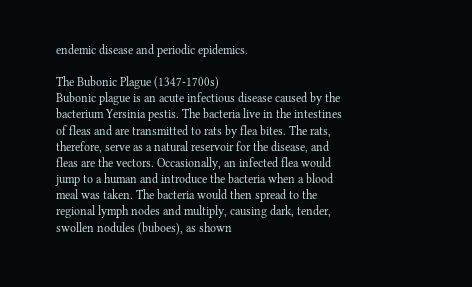endemic disease and periodic epidemics.

The Bubonic Plague (1347-1700s)
Bubonic plague is an acute infectious disease caused by the bacterium Yersinia pestis. The bacteria live in the intestines of fleas and are transmitted to rats by flea bites. The rats, therefore, serve as a natural reservoir for the disease, and fleas are the vectors. Occasionally, an infected flea would jump to a human and introduce the bacteria when a blood meal was taken. The bacteria would then spread to the regional lymph nodes and multiply, causing dark, tender, swollen nodules (buboes), as shown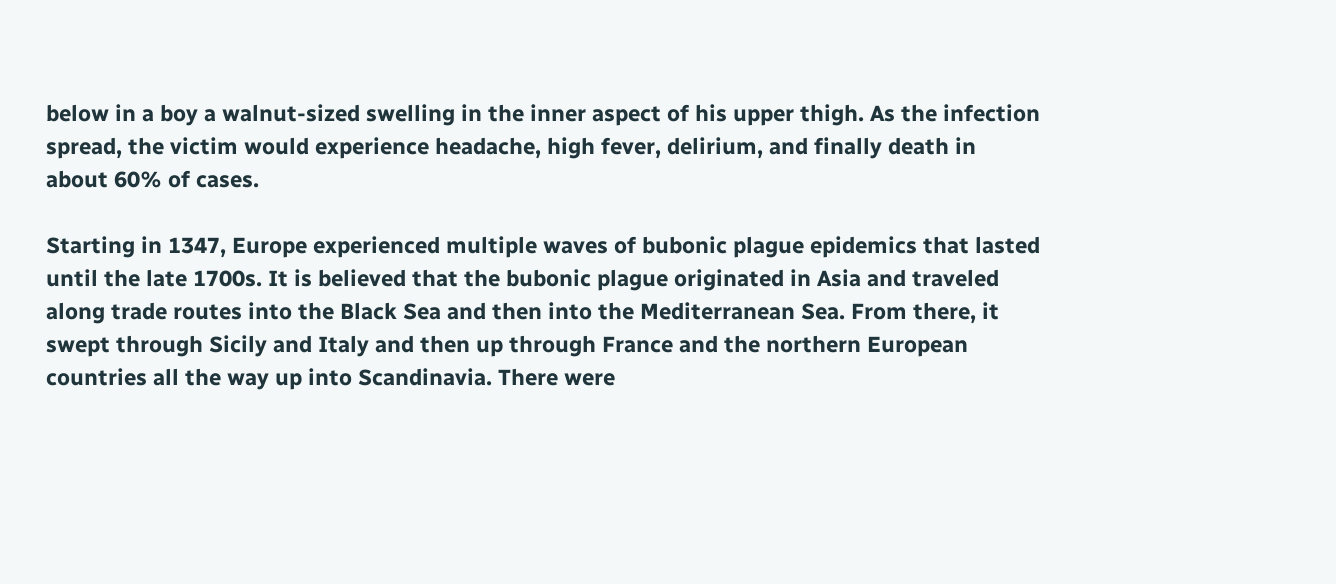below in a boy a walnut-sized swelling in the inner aspect of his upper thigh. As the infection spread, the victim would experience headache, high fever, delirium, and finally death in about 60% of cases.

Starting in 1347, Europe experienced multiple waves of bubonic plague epidemics that lasted until the late 1700s. It is believed that the bubonic plague originated in Asia and traveled along trade routes into the Black Sea and then into the Mediterranean Sea. From there, it swept through Sicily and Italy and then up through France and the northern European countries all the way up into Scandinavia. There were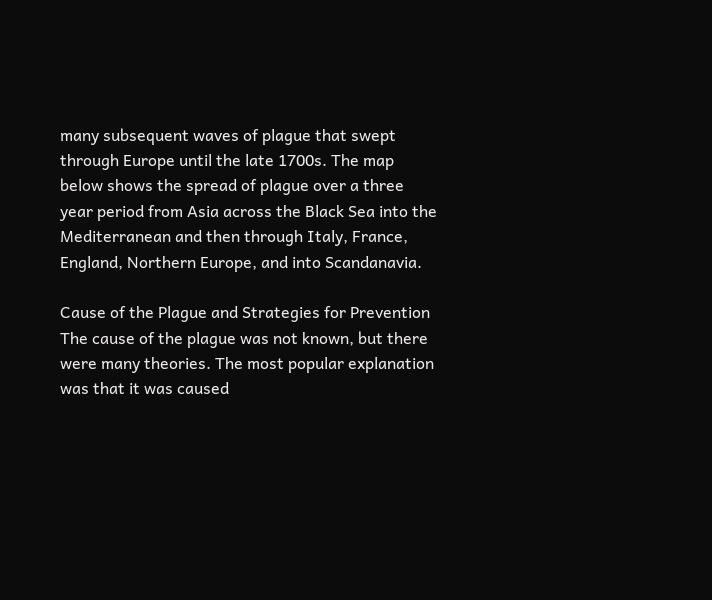many subsequent waves of plague that swept through Europe until the late 1700s. The map below shows the spread of plague over a three year period from Asia across the Black Sea into the Mediterranean and then through Italy, France, England, Northern Europe, and into Scandanavia.

Cause of the Plague and Strategies for Prevention
The cause of the plague was not known, but there were many theories. The most popular explanation was that it was caused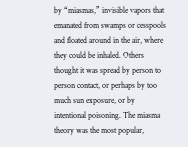by “miasmas,” invisible vapors that emanated from swamps or cesspools and floated around in the air, where they could be inhaled. Others thought it was spread by person to person contact, or perhaps by too much sun exposure, or by intentional poisoning. The miasma theory was the most popular,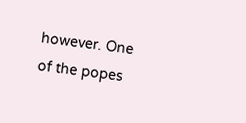however. One of the popes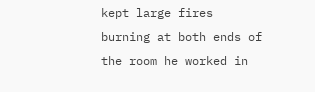kept large fires burning at both ends of the room he worked in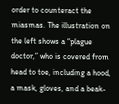order to counteract the miasmas. The illustration on the left shows a “plague doctor,” who is covered from head to toe, including a hood, a mask, gloves, and a beak-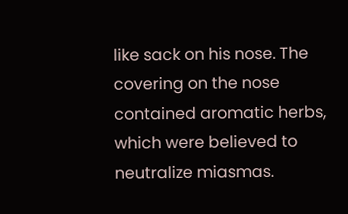like sack on his nose. The covering on the nose contained aromatic herbs, which were believed to neutralize miasmas.